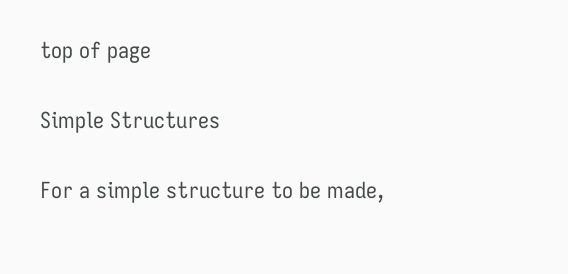top of page

Simple Structures

For a simple structure to be made,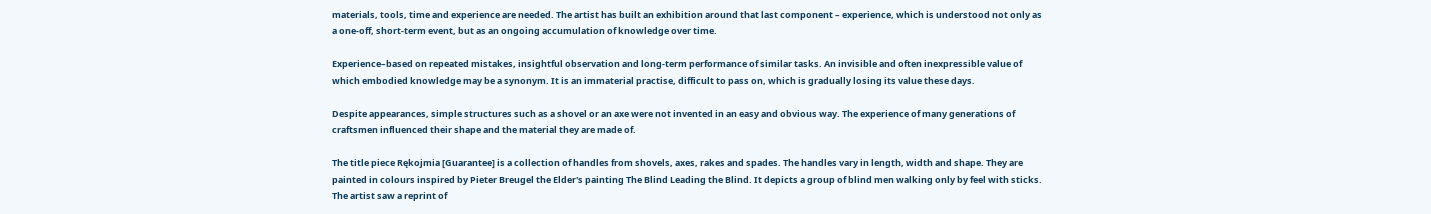materials, tools, time and experience are needed. The artist has built an exhibition around that last component – experience, which is understood not only as a one-off, short-term event, but as an ongoing accumulation of knowledge over time.

Experience–based on repeated mistakes, insightful observation and long-term performance of similar tasks. An invisible and often inexpressible value of which embodied knowledge may be a synonym. It is an immaterial practise, difficult to pass on, which is gradually losing its value these days.

Despite appearances, simple structures such as a shovel or an axe were not invented in an easy and obvious way. The experience of many generations of craftsmen influenced their shape and the material they are made of.

The title piece Rękojmia [Guarantee] is a collection of handles from shovels, axes, rakes and spades. The handles vary in length, width and shape. They are painted in colours inspired by Pieter Breugel the Elder's painting The Blind Leading the Blind. It depicts a group of blind men walking only by feel with sticks. The artist saw a reprint of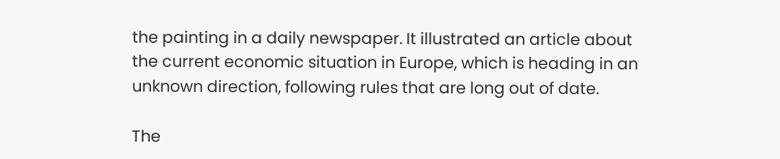the painting in a daily newspaper. It illustrated an article about the current economic situation in Europe, which is heading in an unknown direction, following rules that are long out of date.

The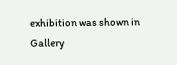exhibition was shown in Gallery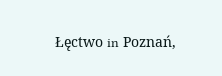Łęctwo in Poznań,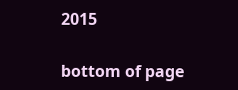2015

bottom of page